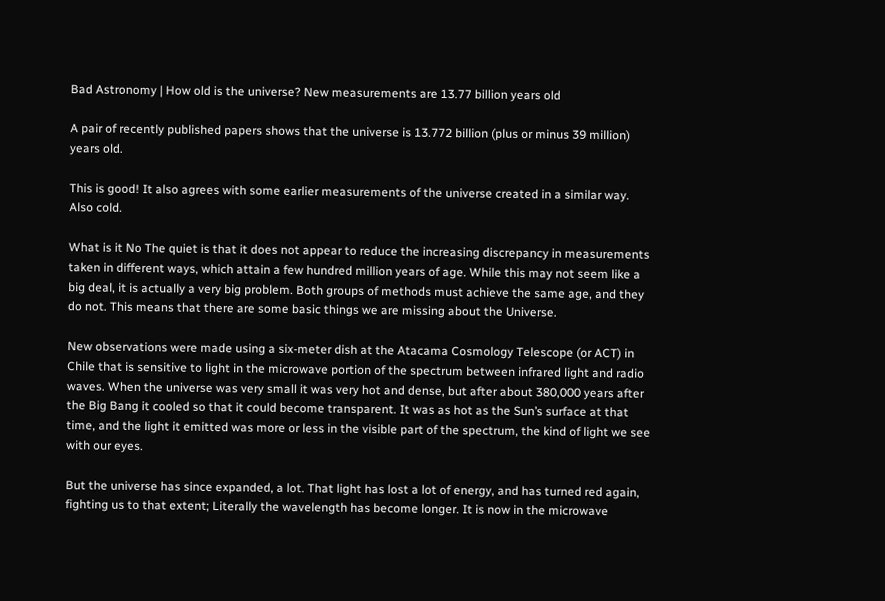Bad Astronomy | How old is the universe? New measurements are 13.77 billion years old

A pair of recently published papers shows that the universe is 13.772 billion (plus or minus 39 million) years old.

This is good! It also agrees with some earlier measurements of the universe created in a similar way. Also cold.

What is it No The quiet is that it does not appear to reduce the increasing discrepancy in measurements taken in different ways, which attain a few hundred million years of age. While this may not seem like a big deal, it is actually a very big problem. Both groups of methods must achieve the same age, and they do not. This means that there are some basic things we are missing about the Universe.

New observations were made using a six-meter dish at the Atacama Cosmology Telescope (or ACT) in Chile that is sensitive to light in the microwave portion of the spectrum between infrared light and radio waves. When the universe was very small it was very hot and dense, but after about 380,000 years after the Big Bang it cooled so that it could become transparent. It was as hot as the Sun’s surface at that time, and the light it emitted was more or less in the visible part of the spectrum, the kind of light we see with our eyes.

But the universe has since expanded, a lot. That light has lost a lot of energy, and has turned red again, fighting us to that extent; Literally the wavelength has become longer. It is now in the microwave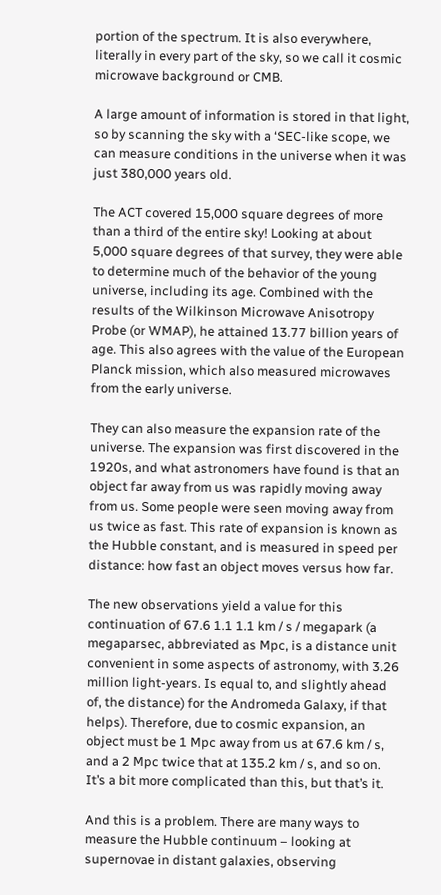portion of the spectrum. It is also everywhere, literally in every part of the sky, so we call it cosmic microwave background or CMB.

A large amount of information is stored in that light, so by scanning the sky with a ‘SEC-like scope, we can measure conditions in the universe when it was just 380,000 years old.

The ACT covered 15,000 square degrees of more than a third of the entire sky! Looking at about 5,000 square degrees of that survey, they were able to determine much of the behavior of the young universe, including its age. Combined with the results of the Wilkinson Microwave Anisotropy Probe (or WMAP), he attained 13.77 billion years of age. This also agrees with the value of the European Planck mission, which also measured microwaves from the early universe.

They can also measure the expansion rate of the universe. The expansion was first discovered in the 1920s, and what astronomers have found is that an object far away from us was rapidly moving away from us. Some people were seen moving away from us twice as fast. This rate of expansion is known as the Hubble constant, and is measured in speed per distance: how fast an object moves versus how far.

The new observations yield a value for this continuation of 67.6 1.1 1.1 km / s / megapark (a megaparsec, abbreviated as Mpc, is a distance unit convenient in some aspects of astronomy, with 3.26 million light-years. Is equal to, and slightly ahead of, the distance) for the Andromeda Galaxy, if that helps). Therefore, due to cosmic expansion, an object must be 1 Mpc away from us at 67.6 km / s, and a 2 Mpc twice that at 135.2 km / s, and so on. It’s a bit more complicated than this, but that’s it.

And this is a problem. There are many ways to measure the Hubble continuum – looking at supernovae in distant galaxies, observing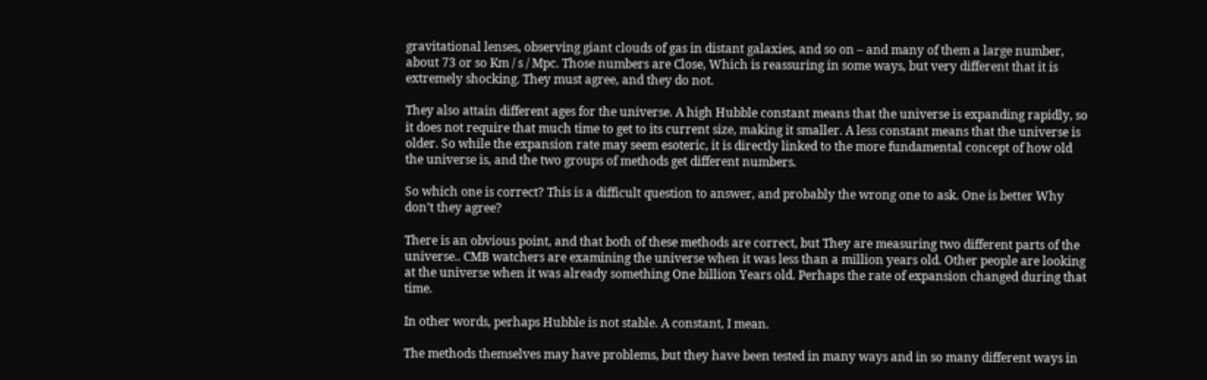gravitational lenses, observing giant clouds of gas in distant galaxies, and so on – and many of them a large number, about 73 or so Km / s / Mpc. Those numbers are Close, Which is reassuring in some ways, but very different that it is extremely shocking. They must agree, and they do not.

They also attain different ages for the universe. A high Hubble constant means that the universe is expanding rapidly, so it does not require that much time to get to its current size, making it smaller. A less constant means that the universe is older. So while the expansion rate may seem esoteric, it is directly linked to the more fundamental concept of how old the universe is, and the two groups of methods get different numbers.

So which one is correct? This is a difficult question to answer, and probably the wrong one to ask. One is better Why don’t they agree?

There is an obvious point, and that both of these methods are correct, but They are measuring two different parts of the universe.. CMB watchers are examining the universe when it was less than a million years old. Other people are looking at the universe when it was already something One billion Years old. Perhaps the rate of expansion changed during that time.

In other words, perhaps Hubble is not stable. A constant, I mean.

The methods themselves may have problems, but they have been tested in many ways and in so many different ways in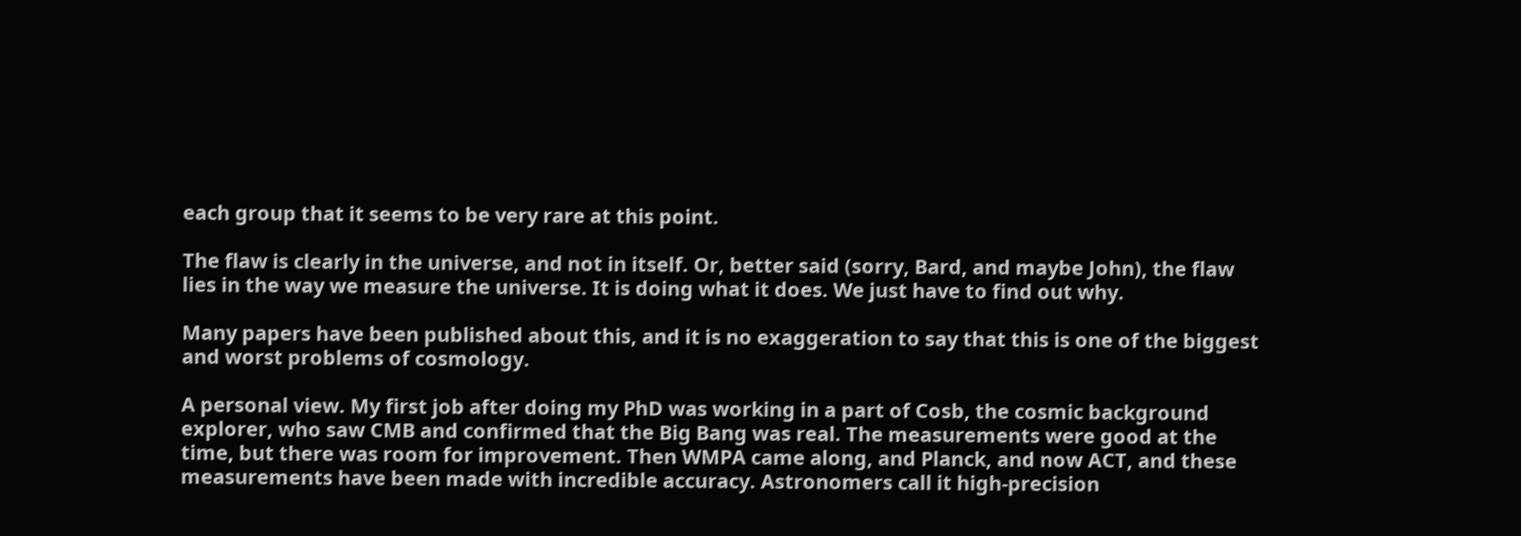each group that it seems to be very rare at this point.

The flaw is clearly in the universe, and not in itself. Or, better said (sorry, Bard, and maybe John), the flaw lies in the way we measure the universe. It is doing what it does. We just have to find out why.

Many papers have been published about this, and it is no exaggeration to say that this is one of the biggest and worst problems of cosmology.

A personal view. My first job after doing my PhD was working in a part of Cosb, the cosmic background explorer, who saw CMB and confirmed that the Big Bang was real. The measurements were good at the time, but there was room for improvement. Then WMPA came along, and Planck, and now ACT, and these measurements have been made with incredible accuracy. Astronomers call it high-precision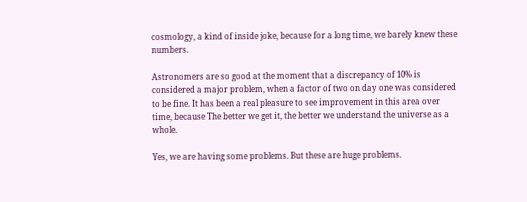cosmology, a kind of inside joke, because for a long time, we barely knew these numbers.

Astronomers are so good at the moment that a discrepancy of 10% is considered a major problem, when a factor of two on day one was considered to be fine. It has been a real pleasure to see improvement in this area over time, because The better we get it, the better we understand the universe as a whole.

Yes, we are having some problems. But these are huge problems.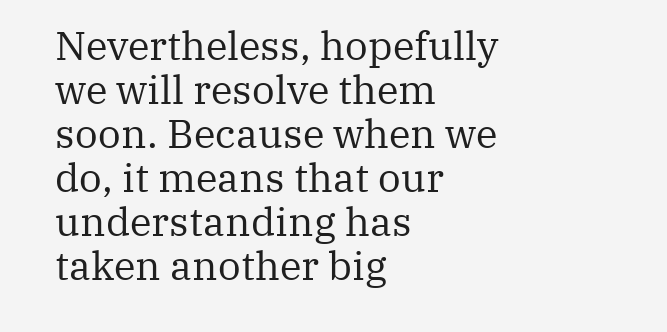Nevertheless, hopefully we will resolve them soon. Because when we do, it means that our understanding has taken another big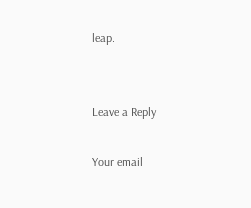leap.


Leave a Reply

Your email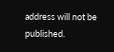address will not be published.